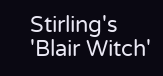Stirling's 'Blair Witch'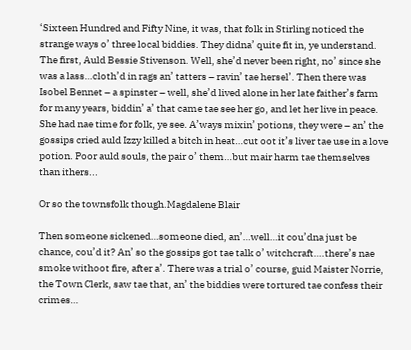‘Sixteen Hundred and Fifty Nine, it was, that folk in Stirling noticed the strange ways o’ three local biddies. They didna’ quite fit in, ye understand. The first, Auld Bessie Stivenson. Well, she’d never been right, no’ since she was a lass…cloth’d in rags an’ tatters – ravin’ tae hersel’. Then there was Isobel Bennet – a spinster – well, she’d lived alone in her late faither’s farm for many years, biddin’ a’ that came tae see her go, and let her live in peace. She had nae time for folk, ye see. A’ways mixin’ potions, they were – an’ the gossips cried auld Izzy killed a bitch in heat…cut oot it’s liver tae use in a love potion. Poor auld souls, the pair o’ them…but mair harm tae themselves than ithers...

Or so the townsfolk though.Magdalene Blair

Then someone sickened…someone died, an’…well…it cou’dna just be chance, cou’d it? An’ so the gossips got tae talk o’ witchcraft….there’s nae smoke withoot fire, after a’. There was a trial o’ course, guid Maister Norrie, the Town Clerk, saw tae that, an’ the biddies were tortured tae confess their crimes…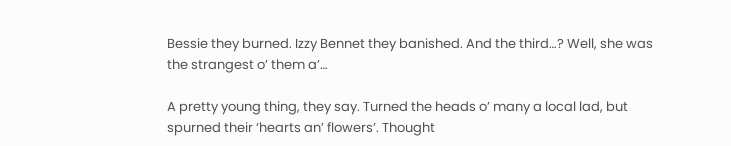Bessie they burned. Izzy Bennet they banished. And the third…? Well, she was the strangest o’ them a’…

A pretty young thing, they say. Turned the heads o’ many a local lad, but spurned their ‘hearts an’ flowers’. Thought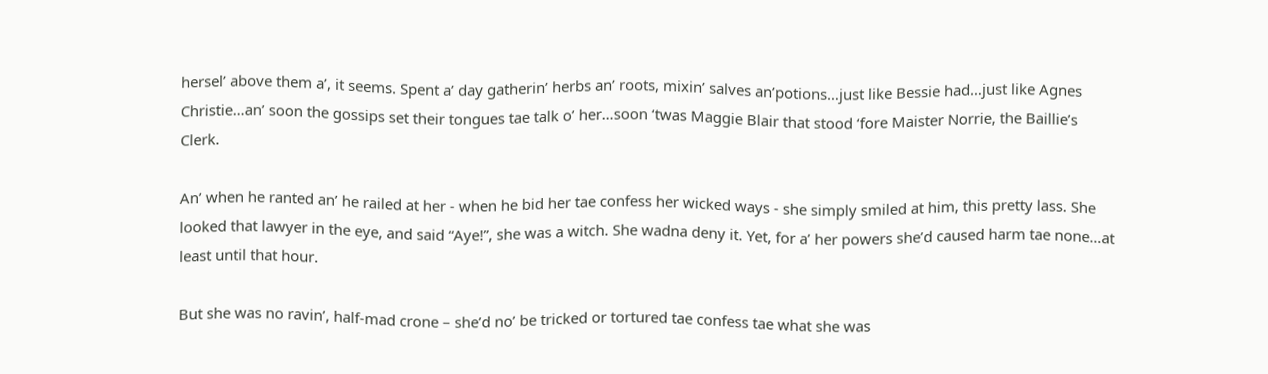hersel’ above them a’, it seems. Spent a’ day gatherin’ herbs an’ roots, mixin’ salves an’potions…just like Bessie had…just like Agnes Christie…an’ soon the gossips set their tongues tae talk o’ her…soon ‘twas Maggie Blair that stood ‘fore Maister Norrie, the Baillie’s Clerk.

An’ when he ranted an’ he railed at her - when he bid her tae confess her wicked ways - she simply smiled at him, this pretty lass. She looked that lawyer in the eye, and said “Aye!”, she was a witch. She wadna deny it. Yet, for a’ her powers she’d caused harm tae none…at least until that hour.

But she was no ravin’, half-mad crone – she’d no’ be tricked or tortured tae confess tae what she was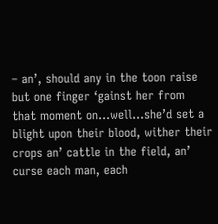– an’, should any in the toon raise but one finger ‘gainst her from that moment on...well...she’d set a blight upon their blood, wither their crops an’ cattle in the field, an’ curse each man, each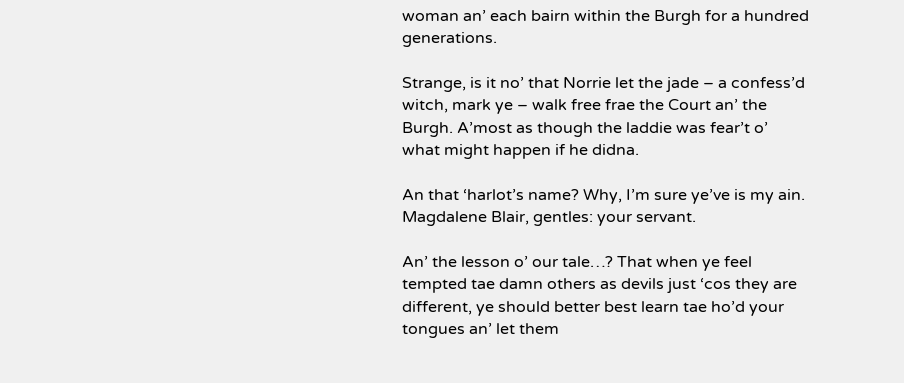woman an’ each bairn within the Burgh for a hundred generations.

Strange, is it no’ that Norrie let the jade – a confess’d witch, mark ye – walk free frae the Court an’ the Burgh. A’most as though the laddie was fear’t o’ what might happen if he didna.

An that ‘harlot’s name? Why, I’m sure ye’ve is my ain. Magdalene Blair, gentles: your servant.

An’ the lesson o’ our tale…? That when ye feel tempted tae damn others as devils just ‘cos they are different, ye should better best learn tae ho’d your tongues an’ let them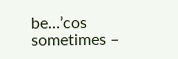be…’cos sometimes –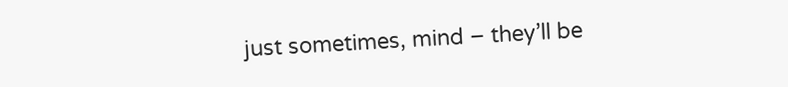just sometimes, mind – they’ll be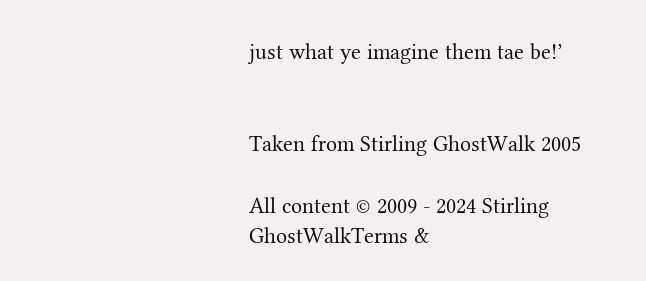just what ye imagine them tae be!’


Taken from Stirling GhostWalk 2005

All content © 2009 - 2024 Stirling GhostWalkTerms &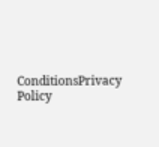ConditionsPrivacy Policy